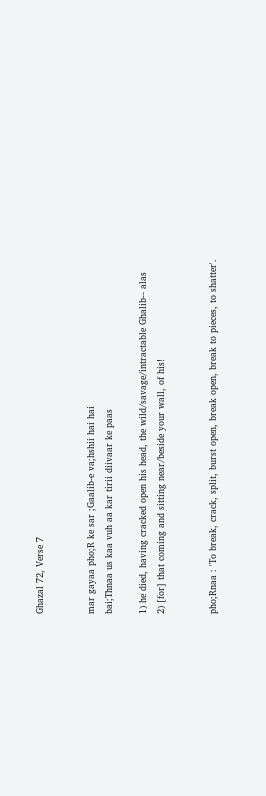Ghazal 72, Verse 7


mar gayaa pho;R ke sar ;Gaalib-e va;hshii hai hai
bai;Thnaa us kaa vuh aa kar tirii diivaar ke paas

1) he died, having cracked open his head, the wild/savage/intractable Ghalib-- alas
2) [for] that coming and sitting near/beside your wall, of his!


pho;Rnaa : 'To break, crack, split, burst open, break open, break to pieces, to shatter'.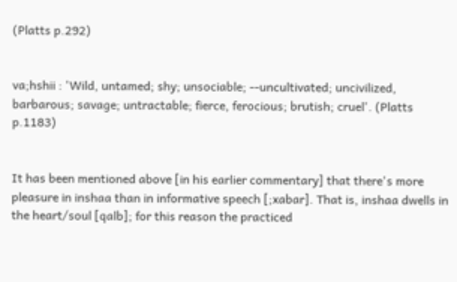(Platts p.292)


va;hshii : 'Wild, untamed; shy; unsociable; --uncultivated; uncivilized, barbarous; savage; untractable; fierce, ferocious; brutish; cruel'. (Platts p.1183)


It has been mentioned above [in his earlier commentary] that there's more pleasure in inshaa than in informative speech [;xabar]. That is, inshaa dwells in the heart/soul [qalb]; for this reason the practiced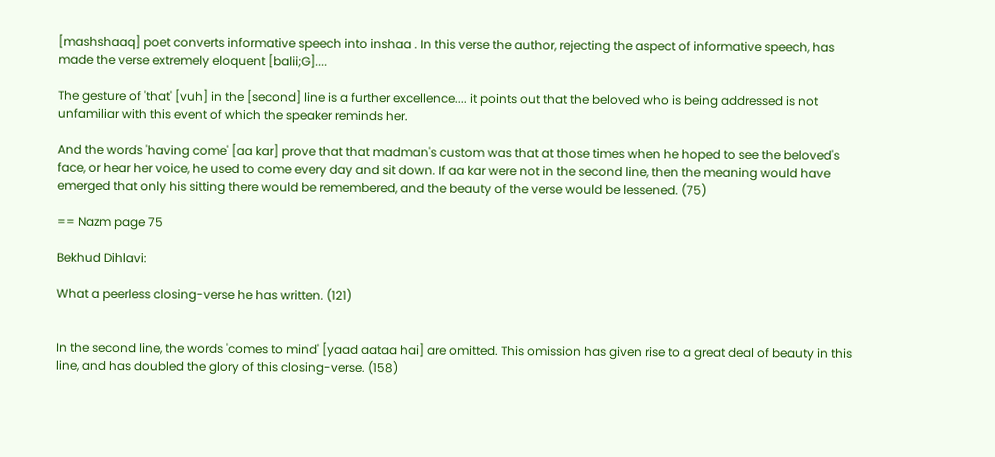[mashshaaq] poet converts informative speech into inshaa . In this verse the author, rejecting the aspect of informative speech, has made the verse extremely eloquent [balii;G]....

The gesture of 'that' [vuh] in the [second] line is a further excellence.... it points out that the beloved who is being addressed is not unfamiliar with this event of which the speaker reminds her.

And the words 'having come' [aa kar] prove that that madman's custom was that at those times when he hoped to see the beloved's face, or hear her voice, he used to come every day and sit down. If aa kar were not in the second line, then the meaning would have emerged that only his sitting there would be remembered, and the beauty of the verse would be lessened. (75)

== Nazm page 75

Bekhud Dihlavi:

What a peerless closing-verse he has written. (121)


In the second line, the words 'comes to mind' [yaad aataa hai] are omitted. This omission has given rise to a great deal of beauty in this line, and has doubled the glory of this closing-verse. (158)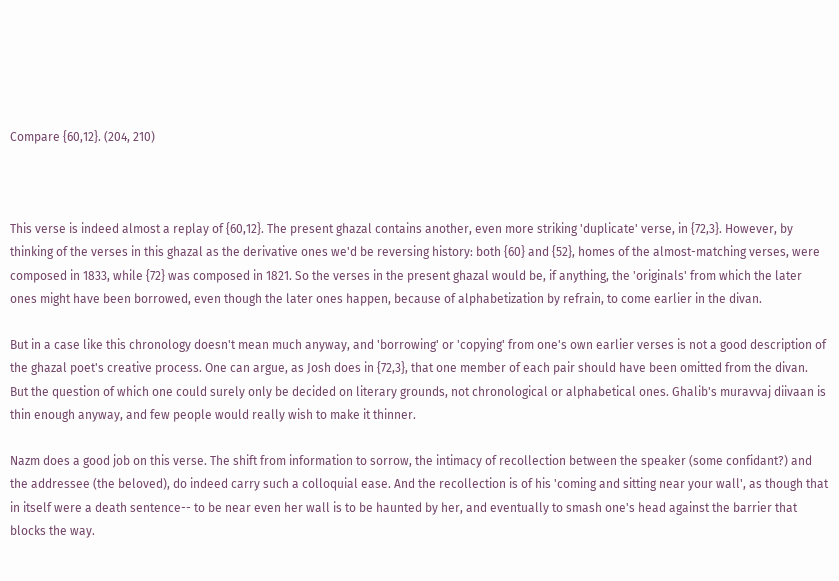Compare {60,12}. (204, 210)



This verse is indeed almost a replay of {60,12}. The present ghazal contains another, even more striking 'duplicate' verse, in {72,3}. However, by thinking of the verses in this ghazal as the derivative ones we'd be reversing history: both {60} and {52}, homes of the almost-matching verses, were composed in 1833, while {72} was composed in 1821. So the verses in the present ghazal would be, if anything, the 'originals' from which the later ones might have been borrowed, even though the later ones happen, because of alphabetization by refrain, to come earlier in the divan.

But in a case like this chronology doesn't mean much anyway, and 'borrowing' or 'copying' from one's own earlier verses is not a good description of the ghazal poet's creative process. One can argue, as Josh does in {72,3}, that one member of each pair should have been omitted from the divan. But the question of which one could surely only be decided on literary grounds, not chronological or alphabetical ones. Ghalib's muravvaj diivaan is thin enough anyway, and few people would really wish to make it thinner.

Nazm does a good job on this verse. The shift from information to sorrow, the intimacy of recollection between the speaker (some confidant?) and the addressee (the beloved), do indeed carry such a colloquial ease. And the recollection is of his 'coming and sitting near your wall', as though that in itself were a death sentence-- to be near even her wall is to be haunted by her, and eventually to smash one's head against the barrier that blocks the way.